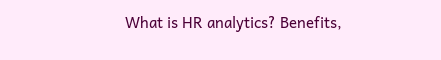What is HR analytics? Benefits,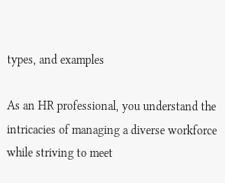types, and examples

As an HR professional, you understand the intricacies of managing a diverse workforce while striving to meet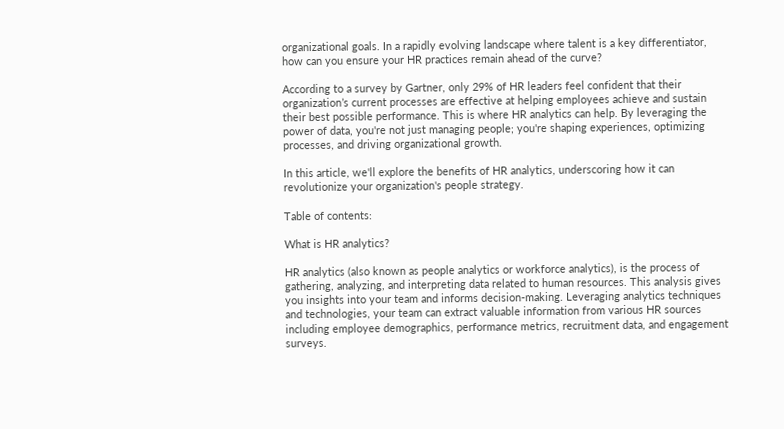organizational goals. In a rapidly evolving landscape where talent is a key differentiator, how can you ensure your HR practices remain ahead of the curve?

According to a survey by Gartner, only 29% of HR leaders feel confident that their organization’s current processes are effective at helping employees achieve and sustain their best possible performance. This is where HR analytics can help. By leveraging the power of data, you're not just managing people; you're shaping experiences, optimizing processes, and driving organizational growth.

In this article, we'll explore the benefits of HR analytics, underscoring how it can revolutionize your organization's people strategy.

Table of contents:

What is HR analytics?

HR analytics (also known as people analytics or workforce analytics), is the process of gathering, analyzing, and interpreting data related to human resources. This analysis gives you insights into your team and informs decision-making. Leveraging analytics techniques and technologies, your team can extract valuable information from various HR sources including employee demographics, performance metrics, recruitment data, and engagement surveys.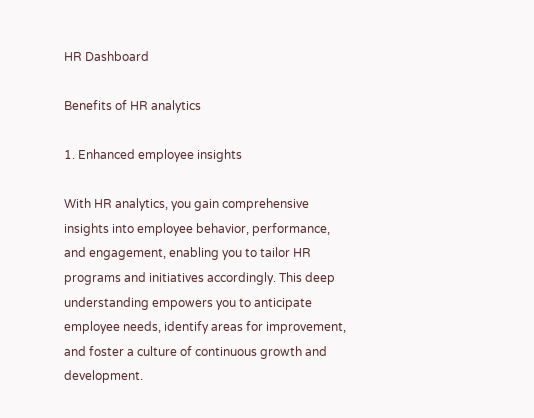HR Dashboard

Benefits of HR analytics

1. Enhanced employee insights

With HR analytics, you gain comprehensive insights into employee behavior, performance, and engagement, enabling you to tailor HR programs and initiatives accordingly. This deep understanding empowers you to anticipate employee needs, identify areas for improvement, and foster a culture of continuous growth and development.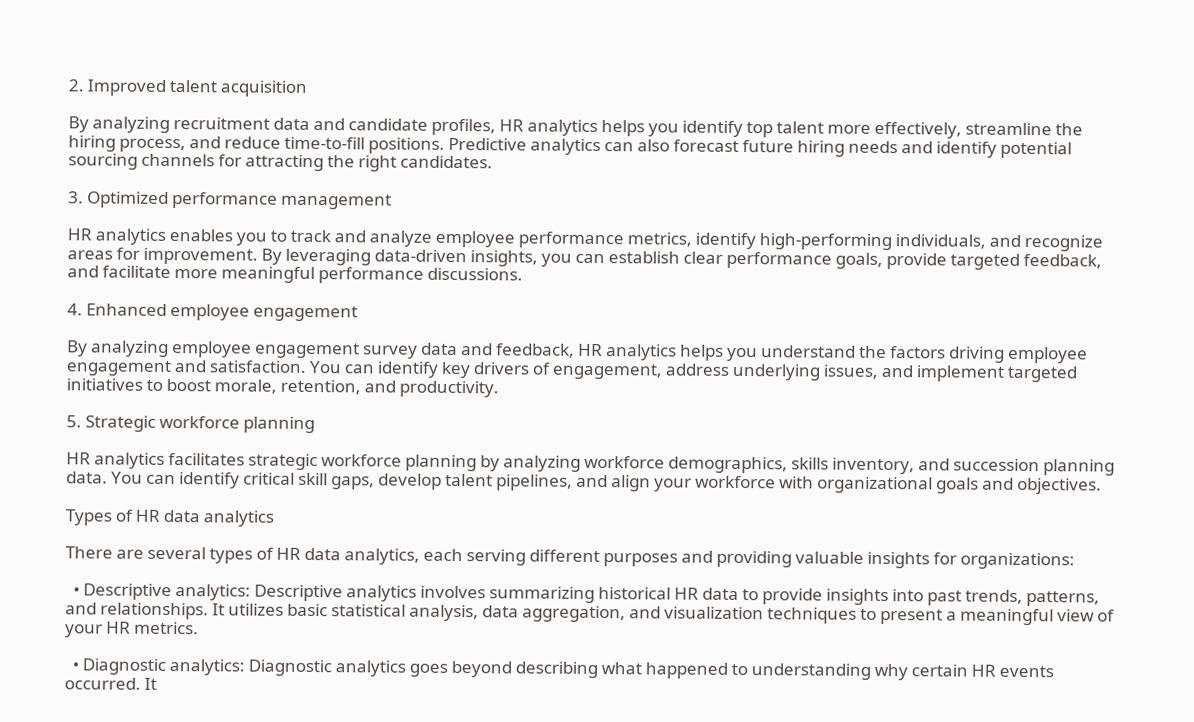2. Improved talent acquisition

By analyzing recruitment data and candidate profiles, HR analytics helps you identify top talent more effectively, streamline the hiring process, and reduce time-to-fill positions. Predictive analytics can also forecast future hiring needs and identify potential sourcing channels for attracting the right candidates.

3. Optimized performance management

HR analytics enables you to track and analyze employee performance metrics, identify high-performing individuals, and recognize areas for improvement. By leveraging data-driven insights, you can establish clear performance goals, provide targeted feedback, and facilitate more meaningful performance discussions.

4. Enhanced employee engagement

By analyzing employee engagement survey data and feedback, HR analytics helps you understand the factors driving employee engagement and satisfaction. You can identify key drivers of engagement, address underlying issues, and implement targeted initiatives to boost morale, retention, and productivity.

5. Strategic workforce planning

HR analytics facilitates strategic workforce planning by analyzing workforce demographics, skills inventory, and succession planning data. You can identify critical skill gaps, develop talent pipelines, and align your workforce with organizational goals and objectives.

Types of HR data analytics

There are several types of HR data analytics, each serving different purposes and providing valuable insights for organizations:

  • Descriptive analytics: Descriptive analytics involves summarizing historical HR data to provide insights into past trends, patterns, and relationships. It utilizes basic statistical analysis, data aggregation, and visualization techniques to present a meaningful view of your HR metrics.

  • Diagnostic analytics: Diagnostic analytics goes beyond describing what happened to understanding why certain HR events occurred. It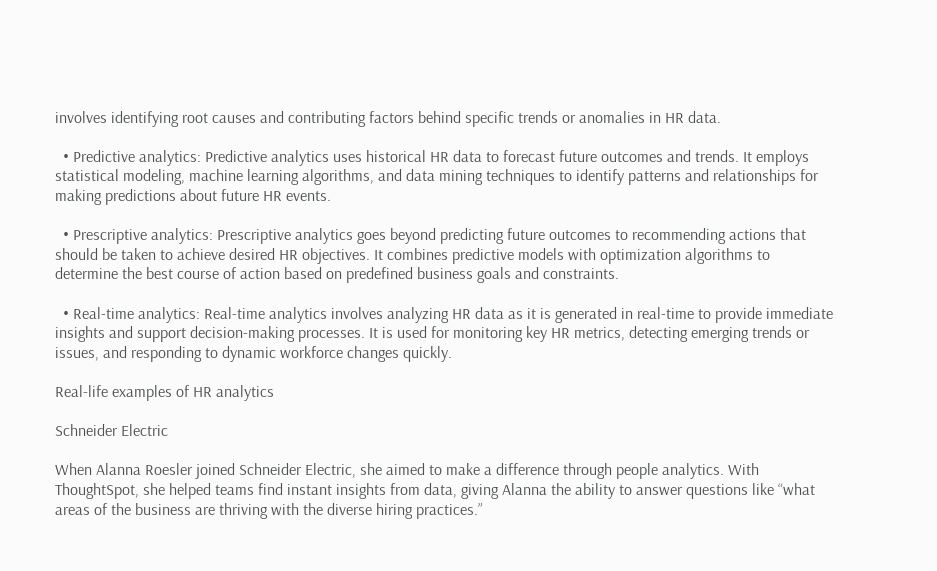involves identifying root causes and contributing factors behind specific trends or anomalies in HR data.

  • Predictive analytics: Predictive analytics uses historical HR data to forecast future outcomes and trends. It employs statistical modeling, machine learning algorithms, and data mining techniques to identify patterns and relationships for making predictions about future HR events.

  • Prescriptive analytics: Prescriptive analytics goes beyond predicting future outcomes to recommending actions that should be taken to achieve desired HR objectives. It combines predictive models with optimization algorithms to determine the best course of action based on predefined business goals and constraints.

  • Real-time analytics: Real-time analytics involves analyzing HR data as it is generated in real-time to provide immediate insights and support decision-making processes. It is used for monitoring key HR metrics, detecting emerging trends or issues, and responding to dynamic workforce changes quickly.

Real-life examples of HR analytics

Schneider Electric

When Alanna Roesler joined Schneider Electric, she aimed to make a difference through people analytics. With ThoughtSpot, she helped teams find instant insights from data, giving Alanna the ability to answer questions like “what areas of the business are thriving with the diverse hiring practices.”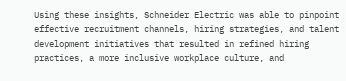Using these insights, Schneider Electric was able to pinpoint effective recruitment channels, hiring strategies, and talent development initiatives that resulted in refined hiring practices, a more inclusive workplace culture, and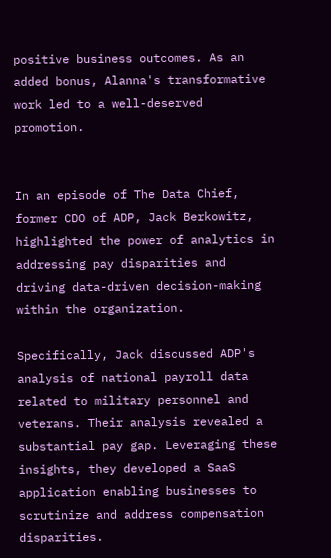positive business outcomes. As an added bonus, Alanna's transformative work led to a well-deserved promotion.


In an episode of The Data Chief, former CDO of ADP, Jack Berkowitz, highlighted the power of analytics in addressing pay disparities and driving data-driven decision-making within the organization.

Specifically, Jack discussed ADP's analysis of national payroll data related to military personnel and veterans. Their analysis revealed a substantial pay gap. Leveraging these insights, they developed a SaaS application enabling businesses to scrutinize and address compensation disparities.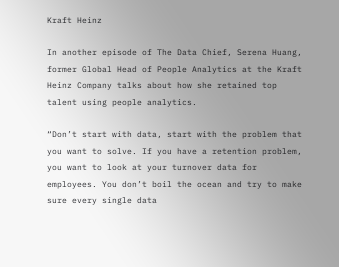Kraft Heinz

In another episode of The Data Chief, Serena Huang, former Global Head of People Analytics at the Kraft Heinz Company talks about how she retained top talent using people analytics.

“Don’t start with data, start with the problem that you want to solve. If you have a retention problem, you want to look at your turnover data for employees. You don’t boil the ocean and try to make sure every single data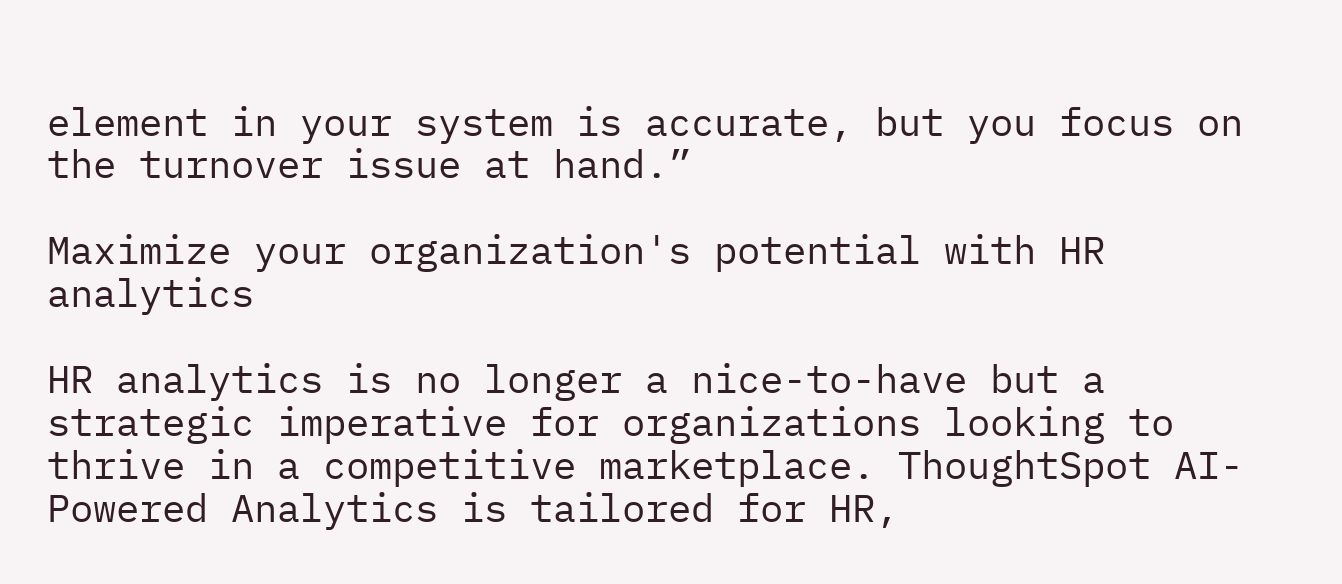element in your system is accurate, but you focus on the turnover issue at hand.”

Maximize your organization's potential with HR analytics

HR analytics is no longer a nice-to-have but a strategic imperative for organizations looking to thrive in a competitive marketplace. ThoughtSpot AI-Powered Analytics is tailored for HR,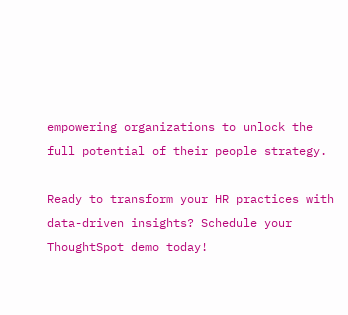empowering organizations to unlock the full potential of their people strategy.

Ready to transform your HR practices with data-driven insights? Schedule your ThoughtSpot demo today!